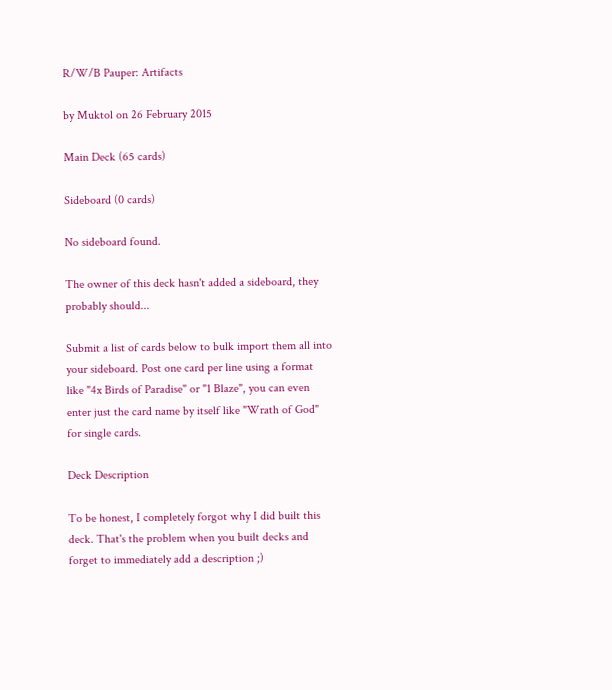R/W/B Pauper: Artifacts

by Muktol on 26 February 2015

Main Deck (65 cards)

Sideboard (0 cards)

No sideboard found.

The owner of this deck hasn't added a sideboard, they probably should...

Submit a list of cards below to bulk import them all into your sideboard. Post one card per line using a format like "4x Birds of Paradise" or "1 Blaze", you can even enter just the card name by itself like "Wrath of God" for single cards.

Deck Description

To be honest, I completely forgot why I did built this deck. That's the problem when you built decks and forget to immediately add a description ;)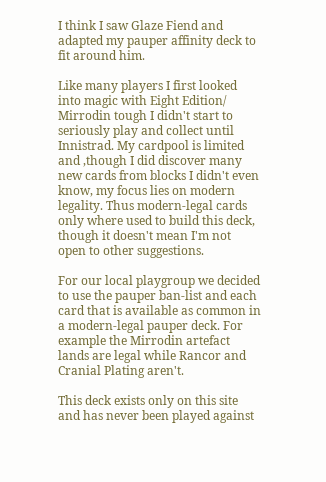I think I saw Glaze Fiend and adapted my pauper affinity deck to fit around him.

Like many players I first looked into magic with Eight Edition/ Mirrodin tough I didn't start to seriously play and collect until Innistrad. My cardpool is limited and ,though I did discover many new cards from blocks I didn't even know, my focus lies on modern legality. Thus modern-legal cards only where used to build this deck, though it doesn't mean I'm not open to other suggestions.

For our local playgroup we decided to use the pauper ban-list and each card that is available as common in a modern-legal pauper deck. For example the Mirrodin artefact lands are legal while Rancor and Cranial Plating aren't.

This deck exists only on this site and has never been played against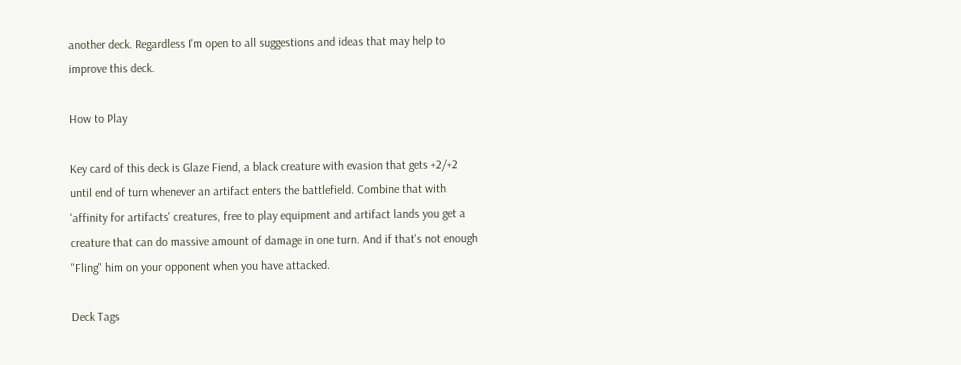another deck. Regardless I'm open to all suggestions and ideas that may help to improve this deck.

How to Play

Key card of this deck is Glaze Fiend, a black creature with evasion that gets +2/+2 until end of turn whenever an artifact enters the battlefield. Combine that with 'affinity for artifacts' creatures, free to play equipment and artifact lands you get a creature that can do massive amount of damage in one turn. And if that's not enough "Fling" him on your opponent when you have attacked.

Deck Tags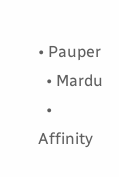• Pauper
  • Mardu
  • Affinity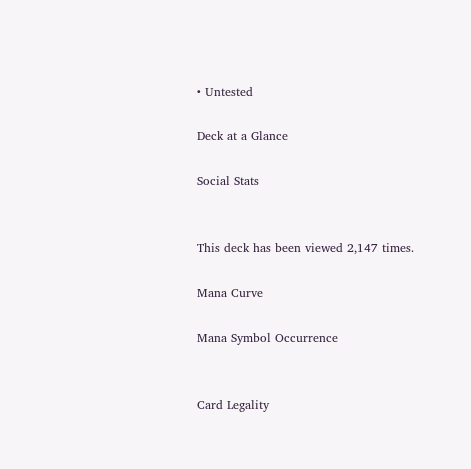• Untested

Deck at a Glance

Social Stats


This deck has been viewed 2,147 times.

Mana Curve

Mana Symbol Occurrence


Card Legality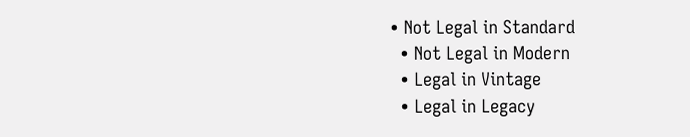• Not Legal in Standard
  • Not Legal in Modern
  • Legal in Vintage
  • Legal in Legacy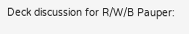Deck discussion for R/W/B Pauper: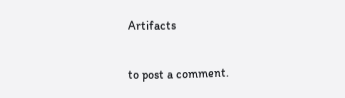Artifacts

to post a comment.